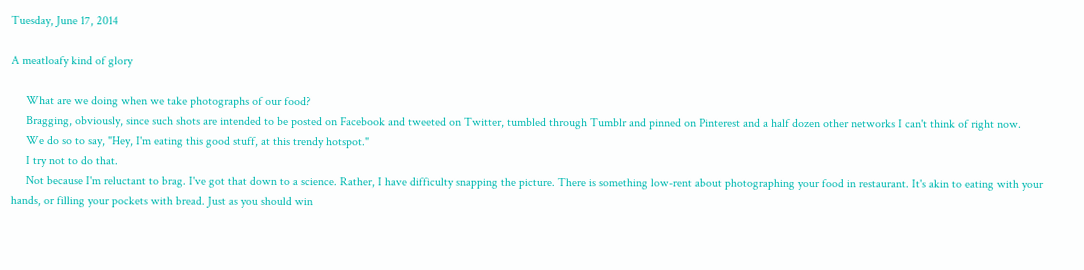Tuesday, June 17, 2014

A meatloafy kind of glory

     What are we doing when we take photographs of our food?
     Bragging, obviously, since such shots are intended to be posted on Facebook and tweeted on Twitter, tumbled through Tumblr and pinned on Pinterest and a half dozen other networks I can't think of right now.
     We do so to say, "Hey, I'm eating this good stuff, at this trendy hotspot."
     I try not to do that.
     Not because I'm reluctant to brag. I've got that down to a science. Rather, I have difficulty snapping the picture. There is something low-rent about photographing your food in restaurant. It's akin to eating with your hands, or filling your pockets with bread. Just as you should win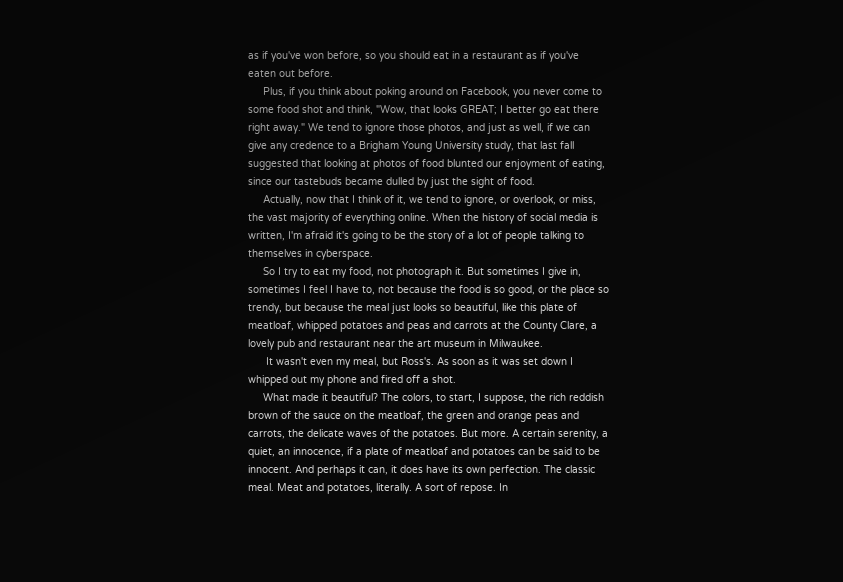as if you've won before, so you should eat in a restaurant as if you've eaten out before.
     Plus, if you think about poking around on Facebook, you never come to some food shot and think, "Wow, that looks GREAT; I better go eat there right away." We tend to ignore those photos, and just as well, if we can give any credence to a Brigham Young University study, that last fall suggested that looking at photos of food blunted our enjoyment of eating, since our tastebuds became dulled by just the sight of food.
     Actually, now that I think of it, we tend to ignore, or overlook, or miss, the vast majority of everything online. When the history of social media is written, I'm afraid it's going to be the story of a lot of people talking to themselves in cyberspace.
     So I try to eat my food, not photograph it. But sometimes I give in, sometimes I feel I have to, not because the food is so good, or the place so trendy, but because the meal just looks so beautiful, like this plate of meatloaf, whipped potatoes and peas and carrots at the County Clare, a lovely pub and restaurant near the art museum in Milwaukee.
      It wasn't even my meal, but Ross's. As soon as it was set down I whipped out my phone and fired off a shot.
     What made it beautiful? The colors, to start, I suppose, the rich reddish brown of the sauce on the meatloaf, the green and orange peas and carrots, the delicate waves of the potatoes. But more. A certain serenity, a quiet, an innocence, if a plate of meatloaf and potatoes can be said to be innocent. And perhaps it can, it does have its own perfection. The classic meal. Meat and potatoes, literally. A sort of repose. In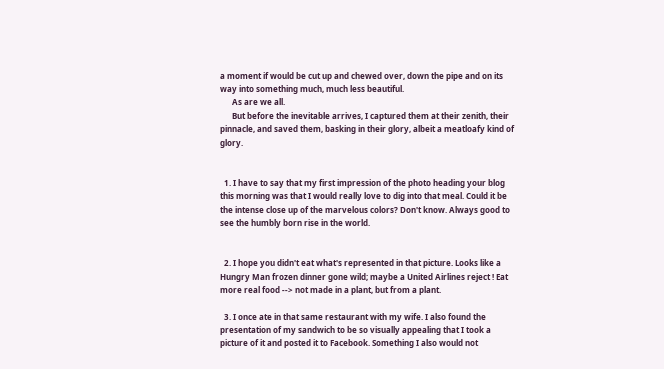a moment if would be cut up and chewed over, down the pipe and on its way into something much, much less beautiful.
      As are we all.
      But before the inevitable arrives, I captured them at their zenith, their pinnacle, and saved them, basking in their glory, albeit a meatloafy kind of glory.


  1. I have to say that my first impression of the photo heading your blog this morning was that I would really love to dig into that meal. Could it be the intense close up of the marvelous colors? Don't know. Always good to see the humbly born rise in the world.


  2. I hope you didn't eat what's represented in that picture. Looks like a Hungry Man frozen dinner gone wild; maybe a United Airlines reject ! Eat more real food --> not made in a plant, but from a plant.

  3. I once ate in that same restaurant with my wife. I also found the presentation of my sandwich to be so visually appealing that I took a picture of it and posted it to Facebook. Something I also would not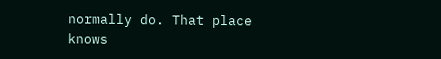normally do. That place knows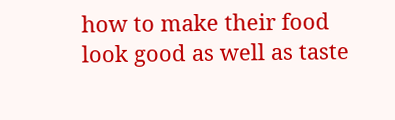how to make their food look good as well as taste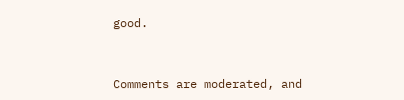good.


Comments are moderated, and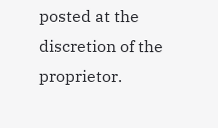posted at the discretion of the proprietor.